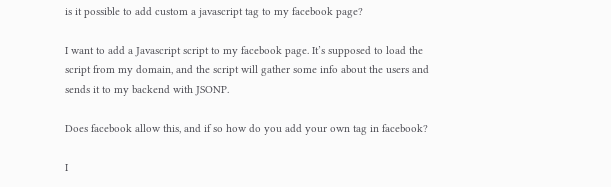is it possible to add custom a javascript tag to my facebook page?

I want to add a Javascript script to my facebook page. It’s supposed to load the script from my domain, and the script will gather some info about the users and sends it to my backend with JSONP.

Does facebook allow this, and if so how do you add your own tag in facebook?

I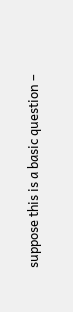suppose this is a basic question –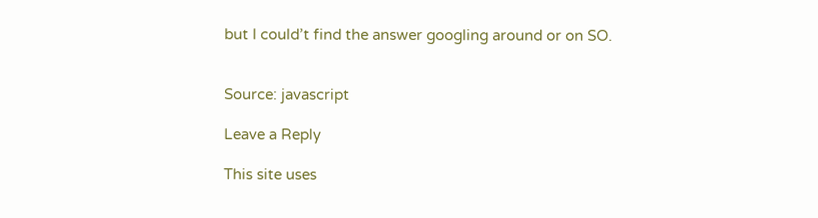but I could’t find the answer googling around or on SO.


Source: javascript

Leave a Reply

This site uses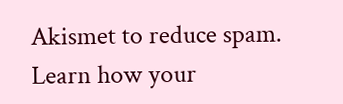Akismet to reduce spam. Learn how your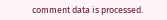comment data is processed.